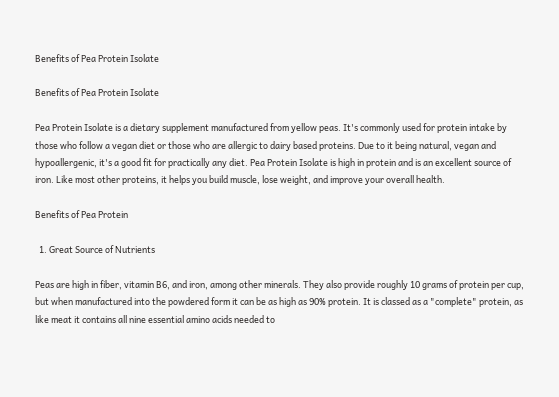Benefits of Pea Protein Isolate

Benefits of Pea Protein Isolate

Pea Protein Isolate is a dietary supplement manufactured from yellow peas. It's commonly used for protein intake by those who follow a vegan diet or those who are allergic to dairy based proteins. Due to it being natural, vegan and hypoallergenic, it's a good fit for practically any diet. Pea Protein Isolate is high in protein and is an excellent source of iron. Like most other proteins, it helps you build muscle, lose weight, and improve your overall health.

Benefits of Pea Protein

  1. Great Source of Nutrients

Peas are high in fiber, vitamin B6, and iron, among other minerals. They also provide roughly 10 grams of protein per cup, but when manufactured into the powdered form it can be as high as 90% protein. It is classed as a "complete" protein, as like meat it contains all nine essential amino acids needed to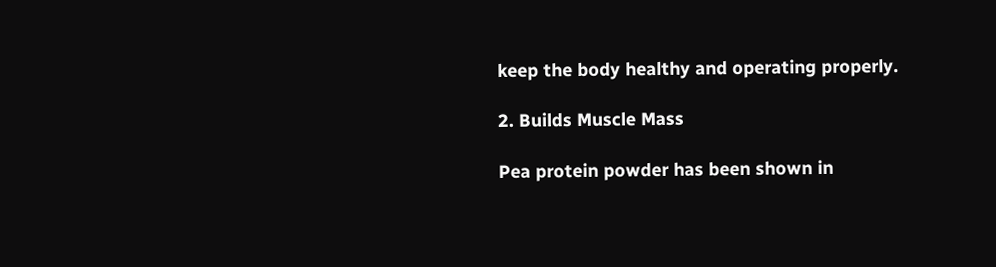keep the body healthy and operating properly.

2. Builds Muscle Mass

Pea protein powder has been shown in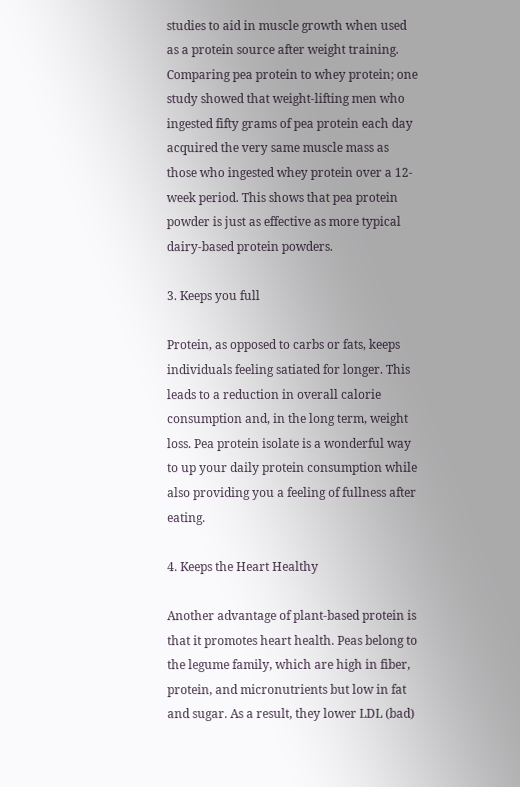studies to aid in muscle growth when used as a protein source after weight training. Comparing pea protein to whey protein; one study showed that weight-lifting men who ingested fifty grams of pea protein each day acquired the very same muscle mass as those who ingested whey protein over a 12-week period. This shows that pea protein powder is just as effective as more typical dairy-based protein powders.

3. Keeps you full

Protein, as opposed to carbs or fats, keeps individuals feeling satiated for longer. This leads to a reduction in overall calorie consumption and, in the long term, weight loss. Pea protein isolate is a wonderful way to up your daily protein consumption while also providing you a feeling of fullness after eating.

4. Keeps the Heart Healthy

Another advantage of plant-based protein is that it promotes heart health. Peas belong to the legume family, which are high in fiber, protein, and micronutrients but low in fat and sugar. As a result, they lower LDL (bad)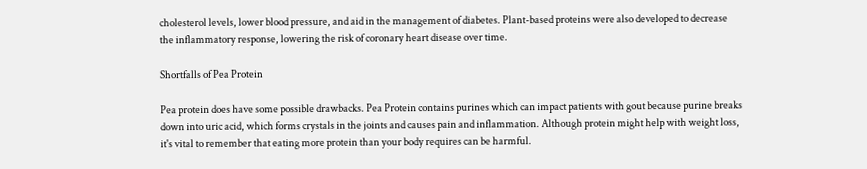cholesterol levels, lower blood pressure, and aid in the management of diabetes. Plant-based proteins were also developed to decrease the inflammatory response, lowering the risk of coronary heart disease over time.

Shortfalls of Pea Protein

Pea protein does have some possible drawbacks. Pea Protein contains purines which can impact patients with gout because purine breaks down into uric acid, which forms crystals in the joints and causes pain and inflammation. Although protein might help with weight loss, it's vital to remember that eating more protein than your body requires can be harmful.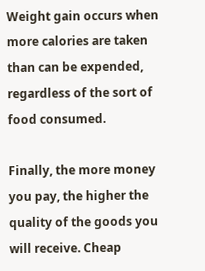Weight gain occurs when more calories are taken than can be expended, regardless of the sort of food consumed.

Finally, the more money you pay, the higher the quality of the goods you will receive. Cheap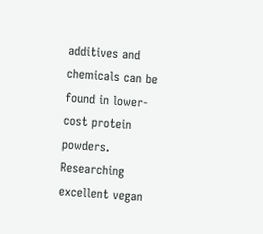additives and chemicals can be found in lower-cost protein powders. Researching excellent vegan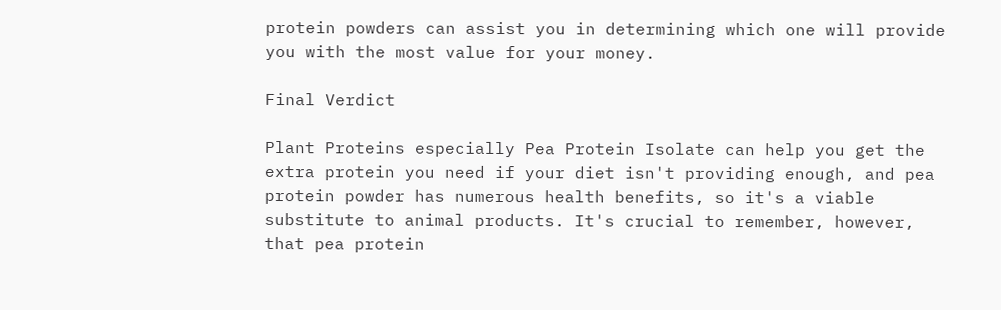protein powders can assist you in determining which one will provide you with the most value for your money.

Final Verdict

Plant Proteins especially Pea Protein Isolate can help you get the extra protein you need if your diet isn't providing enough, and pea protein powder has numerous health benefits, so it's a viable substitute to animal products. It's crucial to remember, however, that pea protein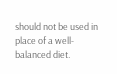should not be used in place of a well-balanced diet.